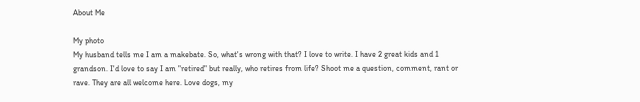About Me

My photo
My husband tells me I am a makebate. So, what's wrong with that? I love to write. I have 2 great kids and 1 grandson. I'd love to say I am "retired" but really, who retires from life? Shoot me a question, comment, rant or rave. They are all welcome here. Love dogs, my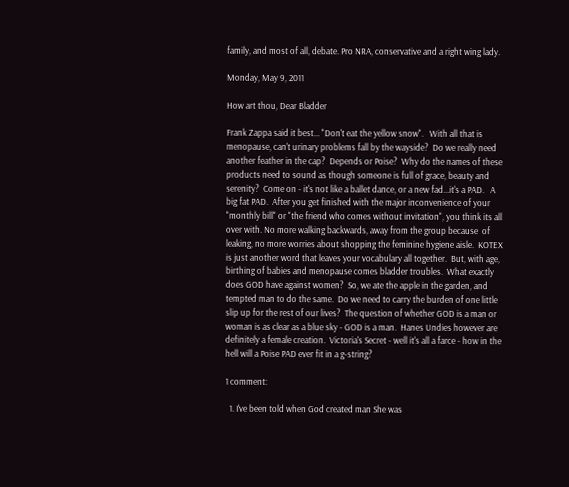family, and most of all, debate. Pro NRA, conservative and a right wing lady.

Monday, May 9, 2011

How art thou, Dear Bladder

Frank Zappa said it best... "Don't eat the yellow snow".   With all that is menopause, can't urinary problems fall by the wayside?  Do we really need another feather in the cap?  Depends or Poise?  Why do the names of these products need to sound as though someone is full of grace, beauty and serenity?  Come on - it's not like a ballet dance, or a new fad...it's a PAD.   A big fat PAD.  After you get finished with the major inconvenience of your "monthly bill" or "the friend who comes without invitation", you think its all over with. No more walking backwards, away from the group because  of leaking, no more worries about shopping the feminine hygiene aisle.  KOTEX is just another word that leaves your vocabulary all together.  But, with age, birthing of babies and menopause comes bladder troubles.  What exactly does GOD have against women?  So, we ate the apple in the garden, and tempted man to do the same.  Do we need to carry the burden of one little slip up for the rest of our lives?  The question of whether GOD is a man or woman is as clear as a blue sky - GOD is a man.  Hanes Undies however are definitely a female creation.  Victoria's Secret - well it's all a farce - how in the hell will a Poise PAD ever fit in a g-string?

1 comment:

  1. I've been told when God created man She was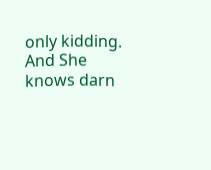only kidding. And She knows darn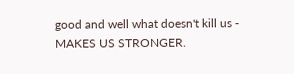good and well what doesn't kill us - MAKES US STRONGER.